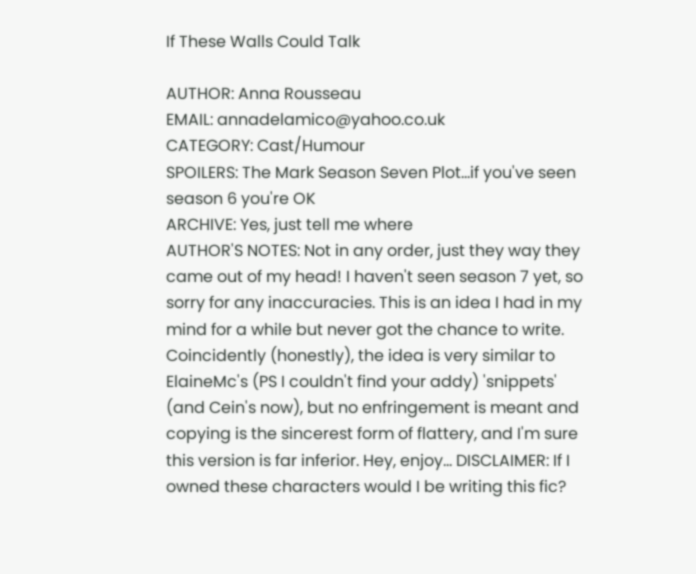If These Walls Could Talk

AUTHOR: Anna Rousseau
EMAIL: annadelamico@yahoo.co.uk
CATEGORY: Cast/Humour
SPOILERS: The Mark Season Seven Plot...if you've seen season 6 you're OK
ARCHIVE: Yes, just tell me where
AUTHOR'S NOTES: Not in any order, just they way they came out of my head! I haven't seen season 7 yet, so sorry for any inaccuracies. This is an idea I had in my mind for a while but never got the chance to write. Coincidently (honestly), the idea is very similar to ElaineMc's (PS I couldn't find your addy) 'snippets' (and Cein's now), but no enfringement is meant and copying is the sincerest form of flattery, and I'm sure this version is far inferior. Hey, enjoy... DISCLAIMER: If I owned these characters would I be writing this fic?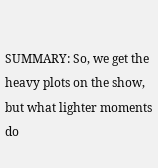SUMMARY: So, we get the heavy plots on the show, but what lighter moments do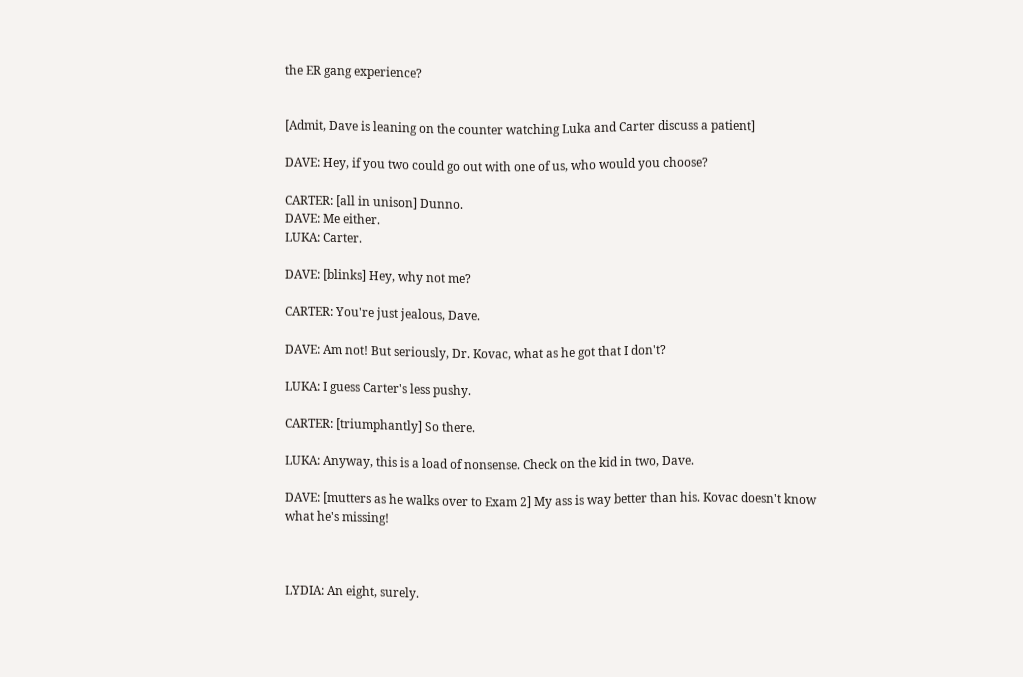the ER gang experience?


[Admit, Dave is leaning on the counter watching Luka and Carter discuss a patient]

DAVE: Hey, if you two could go out with one of us, who would you choose?

CARTER: [all in unison] Dunno.
DAVE: Me either.
LUKA: Carter.

DAVE: [blinks] Hey, why not me?

CARTER: You're just jealous, Dave.

DAVE: Am not! But seriously, Dr. Kovac, what as he got that I don't?

LUKA: I guess Carter's less pushy.

CARTER: [triumphantly] So there.

LUKA: Anyway, this is a load of nonsense. Check on the kid in two, Dave.

DAVE: [mutters as he walks over to Exam 2] My ass is way better than his. Kovac doesn't know what he's missing!



LYDIA: An eight, surely.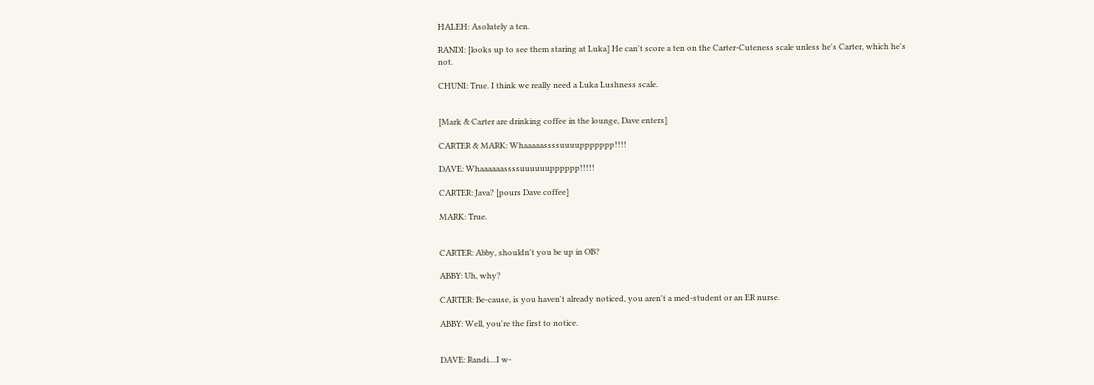HALEH: Asolutely a ten.

RANDI: [looks up to see them staring at Luka] He can't score a ten on the Carter-Cuteness scale unless he's Carter, which he's not.

CHUNI: True. I think we really need a Luka Lushness scale.


[Mark & Carter are drinking coffee in the lounge, Dave enters]

CARTER & MARK: Whaaaaassssuuuuppppppp!!!!

DAVE: Whaaaaaassssuuuuuupppppp!!!!!

CARTER: Java? [pours Dave coffee]

MARK: True.


CARTER: Abby, shouldn't you be up in OB?

ABBY: Uh, why?

CARTER: Be-cause, is you haven't already noticed, you aren't a med-student or an ER nurse.

ABBY: Well, you're the first to notice.


DAVE: Randi....I w-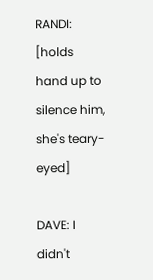RANDI: [holds hand up to silence him, she's teary-eyed]

DAVE: I didn't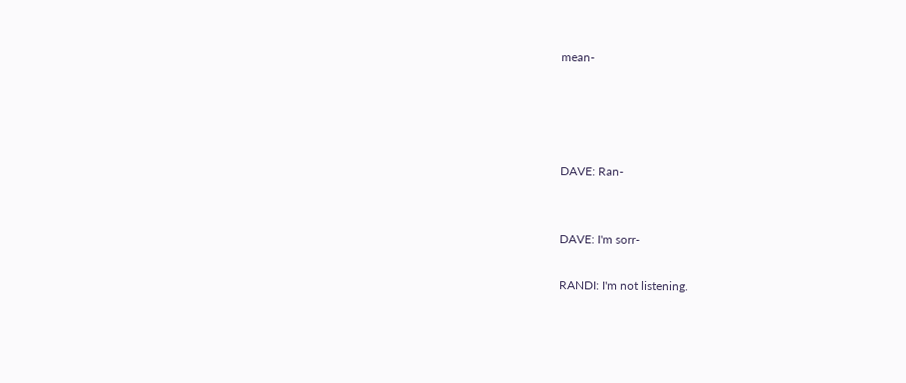mean-




DAVE: Ran-


DAVE: I'm sorr-

RANDI: I'm not listening.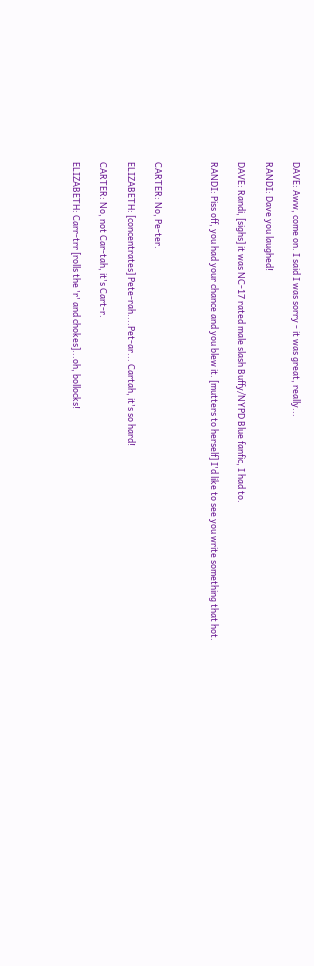DAVE: Aww, come on. I said I was sorry - it was great, really...

RANDI: Dave you laughed!

DAVE: Randi, [sighs] it was NC-17 rated male slash Buffy/NYPD Blue fanfic, I had to.

RANDI: Piss off, you had your chance and you blew it. [mutters to herself] I'd like to see you write something that hot.



CARTER: No, Pe-ter.

ELIZABETH: [concentrates] Pete-rah....Pet-ar... Cartah, it's so hard!

CARTER: No, not Car-tah, it's Cart-r.

ELIZABETH: Carr-trr [rolls the 'r' and chokes]...oh, bollocks!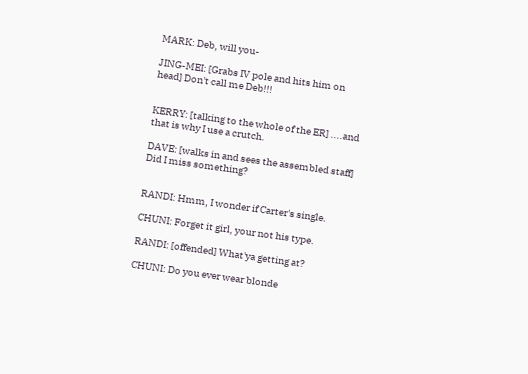MARK: Deb, will you-

JING-MEI: [Grabs IV pole and hits him on head] Don't call me Deb!!!


KERRY: [talking to the whole of the ER] ....and that is why I use a crutch.

DAVE: [walks in and sees the assembled staff] Did I miss something?


RANDI: Hmm, I wonder if Carter's single.

CHUNI: Forget it girl, your not his type.

RANDI: [offended] What'ya getting at?

CHUNI: Do you ever wear blonde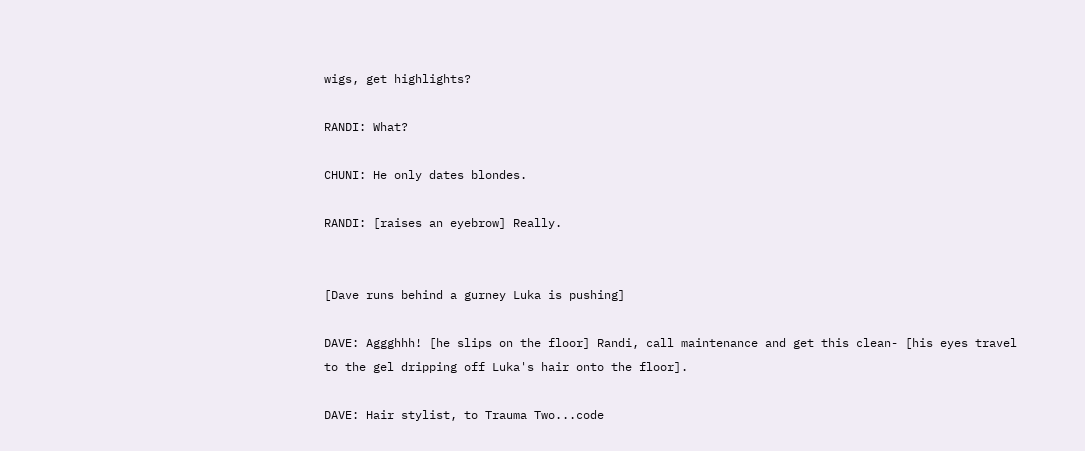wigs, get highlights?

RANDI: What?

CHUNI: He only dates blondes.

RANDI: [raises an eyebrow] Really.


[Dave runs behind a gurney Luka is pushing]

DAVE: Aggghhh! [he slips on the floor] Randi, call maintenance and get this clean- [his eyes travel to the gel dripping off Luka's hair onto the floor].

DAVE: Hair stylist, to Trauma Two...code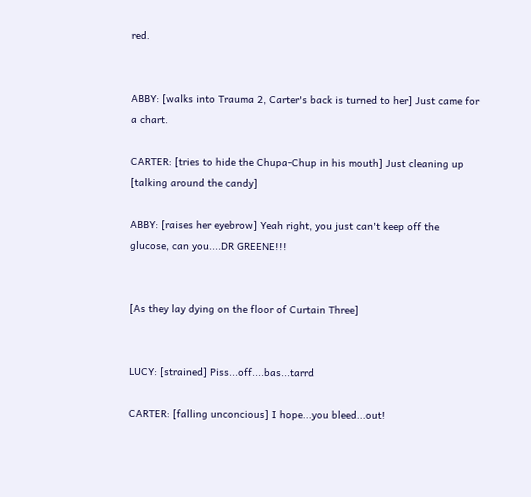red.


ABBY: [walks into Trauma 2, Carter's back is turned to her] Just came for a chart.

CARTER: [tries to hide the Chupa-Chup in his mouth] Just cleaning up [talking around the candy]

ABBY: [raises her eyebrow] Yeah right, you just can't keep off the glucose, can you....DR GREENE!!!


[As they lay dying on the floor of Curtain Three]


LUCY: [strained] Piss...off....bas...tarrd

CARTER: [falling unconcious] I hope...you bleed...out!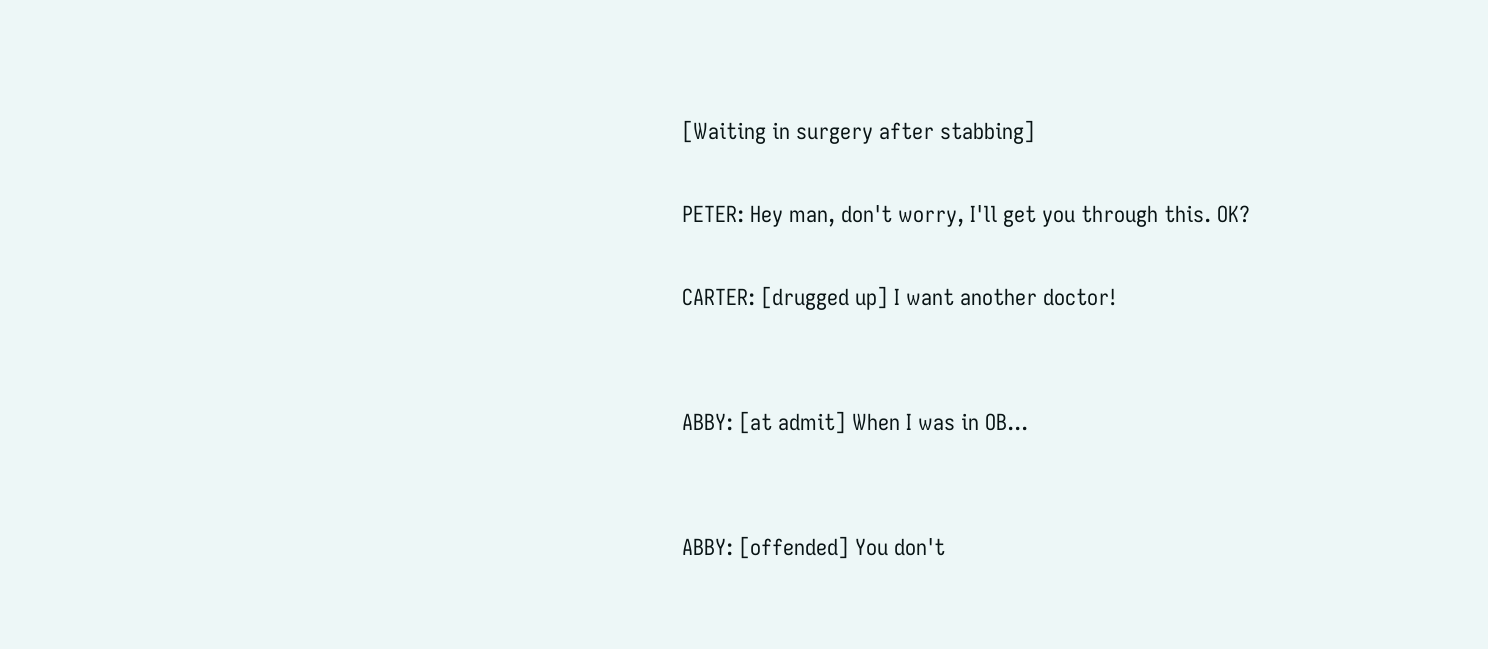[Waiting in surgery after stabbing]

PETER: Hey man, don't worry, I'll get you through this. OK?

CARTER: [drugged up] I want another doctor!


ABBY: [at admit] When I was in OB...


ABBY: [offended] You don't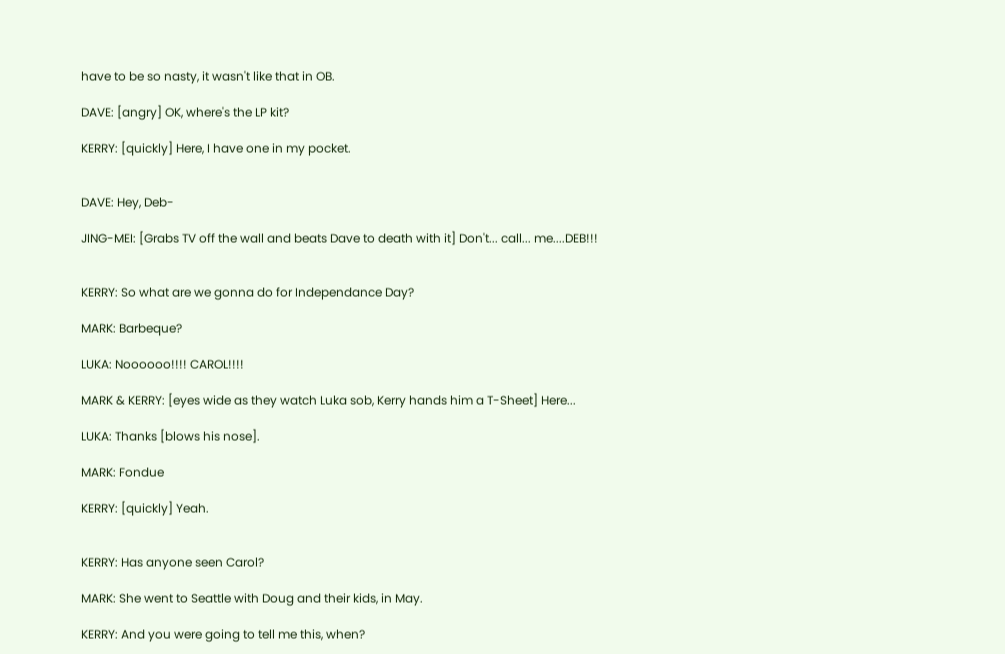have to be so nasty, it wasn't like that in OB.

DAVE: [angry] OK, where's the LP kit?

KERRY: [quickly] Here, I have one in my pocket.


DAVE: Hey, Deb-

JING-MEI: [Grabs TV off the wall and beats Dave to death with it] Don't... call... me....DEB!!!


KERRY: So what are we gonna do for Independance Day?

MARK: Barbeque?

LUKA: Noooooo!!!! CAROL!!!!

MARK & KERRY: [eyes wide as they watch Luka sob, Kerry hands him a T-Sheet] Here...

LUKA: Thanks [blows his nose].

MARK: Fondue

KERRY: [quickly] Yeah.


KERRY: Has anyone seen Carol?

MARK: She went to Seattle with Doug and their kids, in May.

KERRY: And you were going to tell me this, when?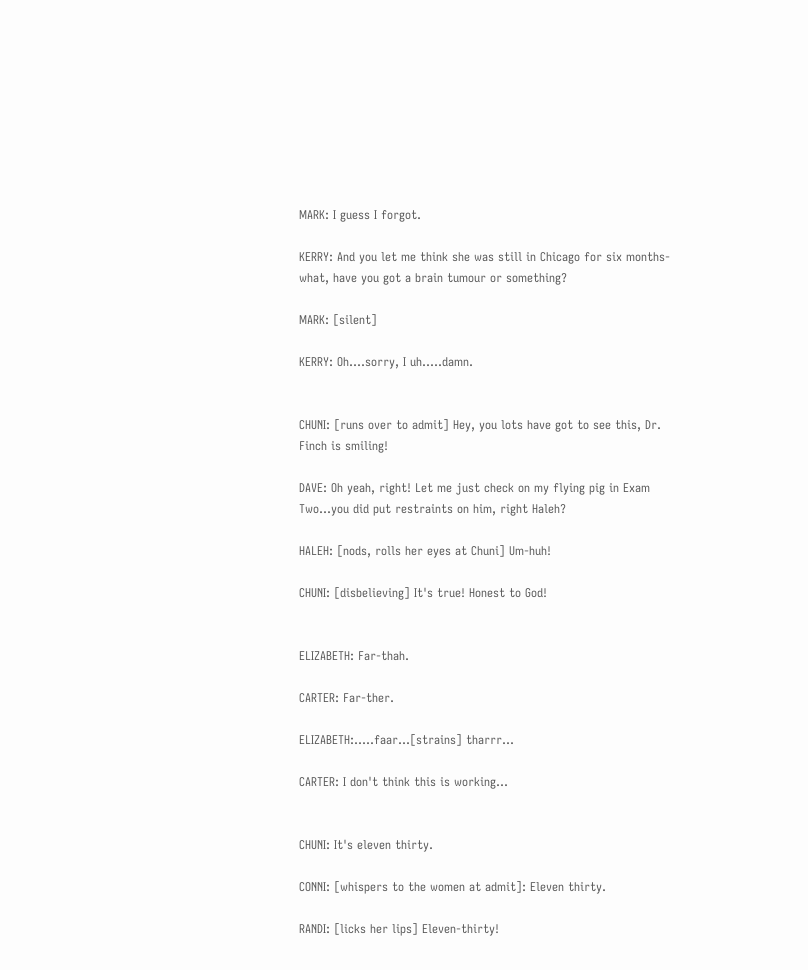MARK: I guess I forgot.

KERRY: And you let me think she was still in Chicago for six months- what, have you got a brain tumour or something?

MARK: [silent]

KERRY: Oh....sorry, I uh.....damn.


CHUNI: [runs over to admit] Hey, you lots have got to see this, Dr. Finch is smiling!

DAVE: Oh yeah, right! Let me just check on my flying pig in Exam Two...you did put restraints on him, right Haleh?

HALEH: [nods, rolls her eyes at Chuni] Um-huh!

CHUNI: [disbelieving] It's true! Honest to God!


ELIZABETH: Far-thah.

CARTER: Far-ther.

ELIZABETH:.....faar...[strains] tharrr...

CARTER: I don't think this is working...


CHUNI: It's eleven thirty.

CONNI: [whispers to the women at admit]: Eleven thirty.

RANDI: [licks her lips] Eleven-thirty!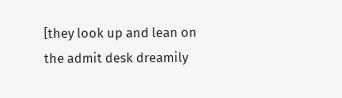[they look up and lean on the admit desk dreamily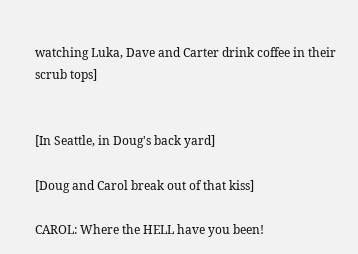watching Luka, Dave and Carter drink coffee in their scrub tops]


[In Seattle, in Doug's back yard]

[Doug and Carol break out of that kiss]

CAROL: Where the HELL have you been!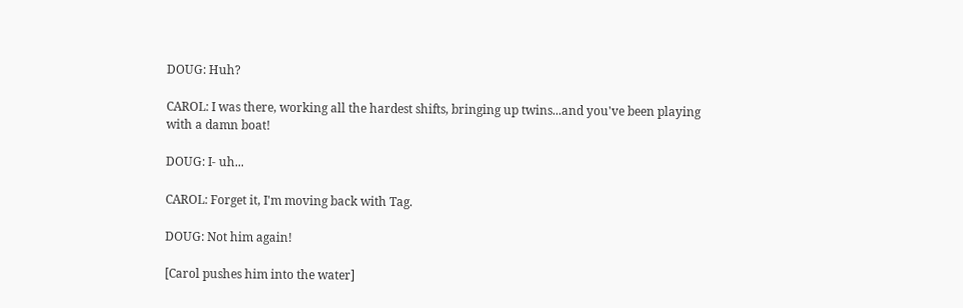DOUG: Huh?

CAROL: I was there, working all the hardest shifts, bringing up twins...and you've been playing with a damn boat!

DOUG: I- uh...

CAROL: Forget it, I'm moving back with Tag.

DOUG: Not him again!

[Carol pushes him into the water]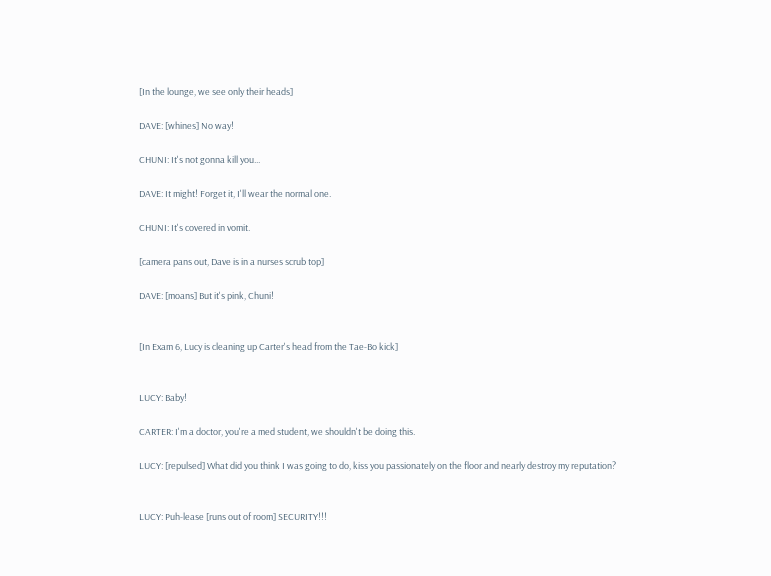[In the lounge, we see only their heads]

DAVE: [whines] No way!

CHUNI: It's not gonna kill you...

DAVE: It might! Forget it, I'll wear the normal one.

CHUNI: It's covered in vomit.

[camera pans out, Dave is in a nurses scrub top]

DAVE: [moans] But it's pink, Chuni!


[In Exam 6, Lucy is cleaning up Carter's head from the Tae-Bo kick]


LUCY: Baby!

CARTER: I'm a doctor, you're a med student, we shouldn't be doing this.

LUCY: [repulsed] What did you think I was going to do, kiss you passionately on the floor and nearly destroy my reputation?


LUCY: Puh-lease [runs out of room] SECURITY!!!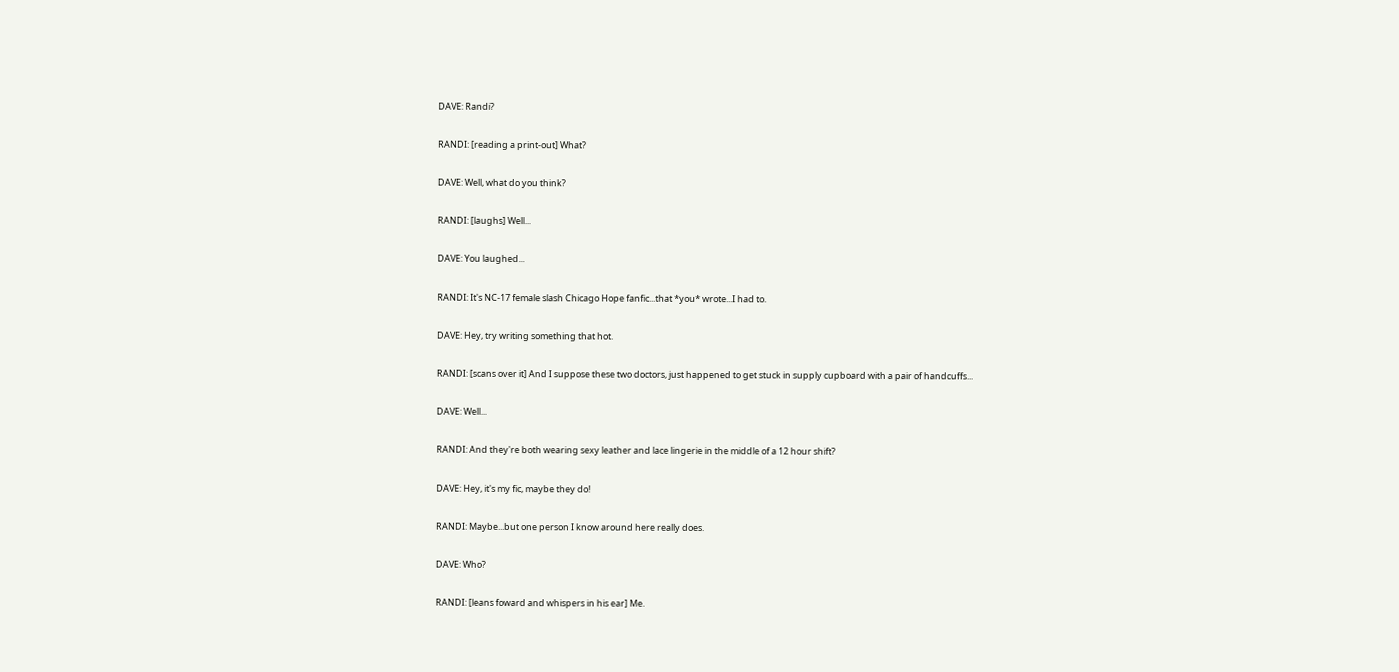DAVE: Randi?

RANDI: [reading a print-out] What?

DAVE: Well, what do you think?

RANDI: [laughs] Well...

DAVE: You laughed...

RANDI: It's NC-17 female slash Chicago Hope fanfic...that *you* wrote...I had to.

DAVE: Hey, try writing something that hot.

RANDI: [scans over it] And I suppose these two doctors, just happened to get stuck in supply cupboard with a pair of handcuffs...

DAVE: Well...

RANDI: And they're both wearing sexy leather and lace lingerie in the middle of a 12 hour shift?

DAVE: Hey, it's my fic, maybe they do!

RANDI: Maybe...but one person I know around here really does.

DAVE: Who?

RANDI: [leans foward and whispers in his ear] Me.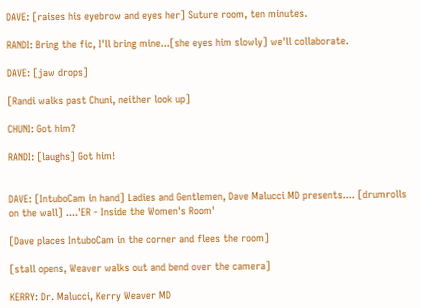DAVE: [raises his eyebrow and eyes her] Suture room, ten minutes.

RANDI: Bring the fic, I'll bring mine...[she eyes him slowly] we'll collaborate.

DAVE: [jaw drops]

[Randi walks past Chuni, neither look up]

CHUNI: Got him?

RANDI: [laughs] Got him!


DAVE: [IntuboCam in hand] Ladies and Gentlemen, Dave Malucci MD presents.... [drumrolls on the wall] ....'ER - Inside the Women's Room'

[Dave places IntuboCam in the corner and flees the room]

[stall opens, Weaver walks out and bend over the camera]

KERRY: Dr. Malucci, Kerry Weaver MD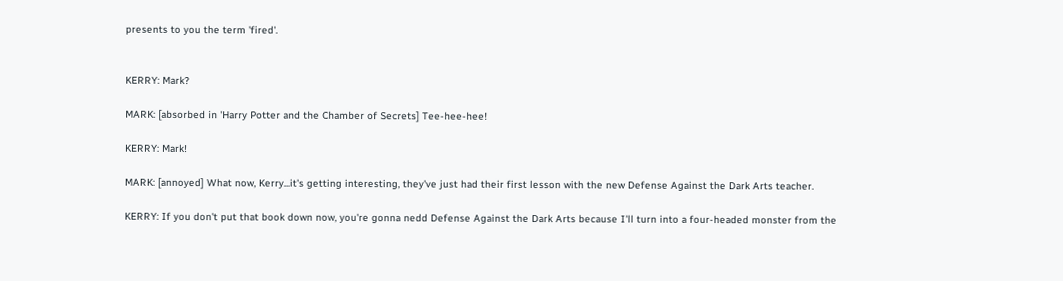presents to you the term 'fired'.


KERRY: Mark?

MARK: [absorbed in 'Harry Potter and the Chamber of Secrets] Tee-hee-hee!

KERRY: Mark!

MARK: [annoyed] What now, Kerry...it's getting interesting, they've just had their first lesson with the new Defense Against the Dark Arts teacher.

KERRY: If you don't put that book down now, you're gonna nedd Defense Against the Dark Arts because I'll turn into a four-headed monster from the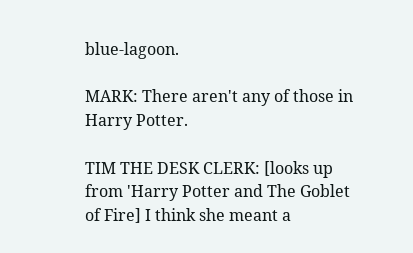blue-lagoon.

MARK: There aren't any of those in Harry Potter.

TIM THE DESK CLERK: [looks up from 'Harry Potter and The Goblet of Fire] I think she meant a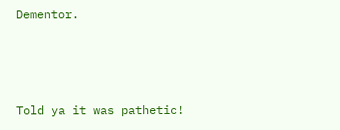Dementor.



Told ya it was pathetic!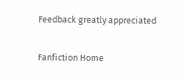Feedback greatly appreciated

Fanfiction Home